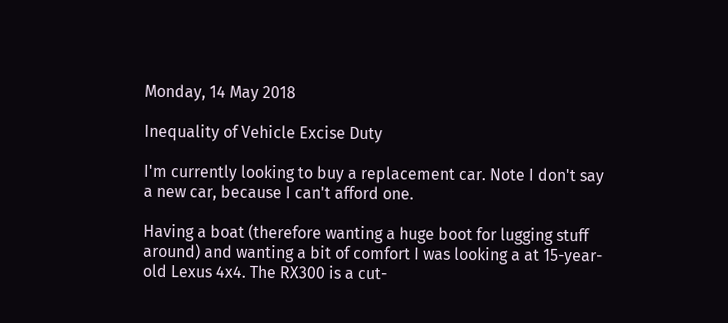Monday, 14 May 2018

Inequality of Vehicle Excise Duty

I'm currently looking to buy a replacement car. Note I don't say a new car, because I can't afford one.

Having a boat (therefore wanting a huge boot for lugging stuff around) and wanting a bit of comfort I was looking a at 15-year-old Lexus 4x4. The RX300 is a cut-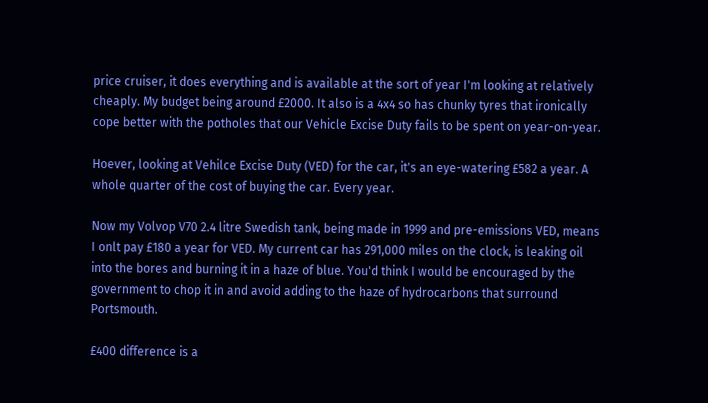price cruiser, it does everything and is available at the sort of year I'm looking at relatively cheaply. My budget being around £2000. It also is a 4x4 so has chunky tyres that ironically cope better with the potholes that our Vehicle Excise Duty fails to be spent on year-on-year.

Hoever, looking at Vehilce Excise Duty (VED) for the car, it's an eye-watering £582 a year. A whole quarter of the cost of buying the car. Every year.

Now my Volvop V70 2.4 litre Swedish tank, being made in 1999 and pre-emissions VED, means I onlt pay £180 a year for VED. My current car has 291,000 miles on the clock, is leaking oil into the bores and burning it in a haze of blue. You'd think I would be encouraged by the government to chop it in and avoid adding to the haze of hydrocarbons that surround Portsmouth.

£400 difference is a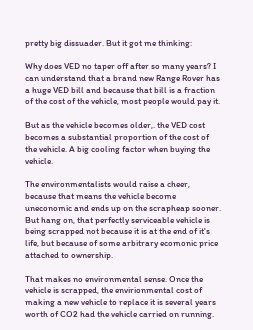pretty big dissuader. But it got me thinking:

Why does VED no taper off after so many years? I can understand that a brand new Range Rover has a huge VED bill and because that bill is a fraction of the cost of the vehicle, most people would pay it.

But as the vehicle becomes older,. the VED cost becomes a substantial proportion of the cost of the vehicle. A big cooling factor when buying the vehicle.

The environmentalists would raise a cheer, because that means the vehicle become uneconomic and ends up on the scrapheap sooner. But hang on, that perfectly serviceable vehicle is being scrapped not because it is at the end of it's life, but because of some arbitrary ecomonic price attached to ownership.

That makes no environmental sense. Once the vehicle is scrapped, the envirionmental cost of making a new vehicle to replace it is several years worth of CO2 had the vehicle carried on running.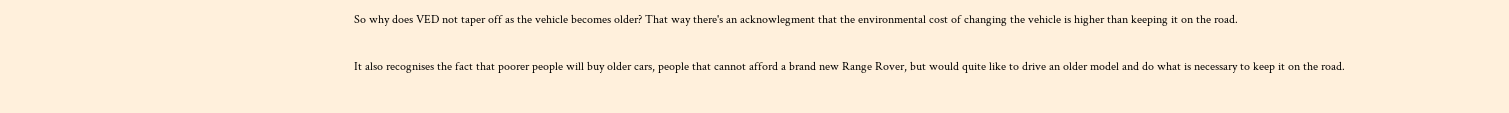So why does VED not taper off as the vehicle becomes older? That way there's an acknowlegment that the environmental cost of changing the vehicle is higher than keeping it on the road.

It also recognises the fact that poorer people will buy older cars, people that cannot afford a brand new Range Rover, but would quite like to drive an older model and do what is necessary to keep it on the road.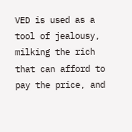VED is used as a tool of jealousy, milking the rich that can afford to pay the price, and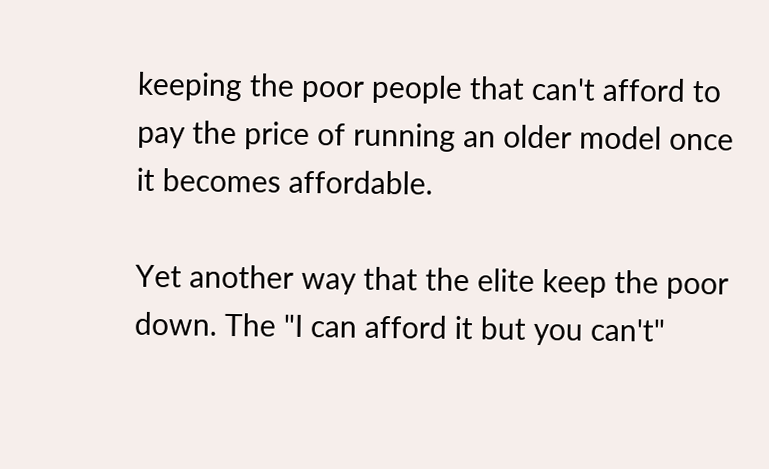keeping the poor people that can't afford to pay the price of running an older model once it becomes affordable.

Yet another way that the elite keep the poor down. The "I can afford it but you can't"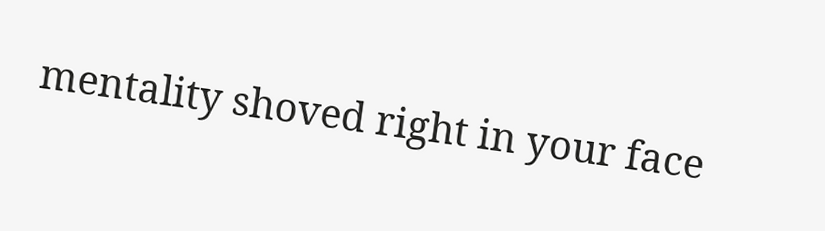mentality shoved right in your face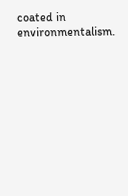coated in environmentalism.